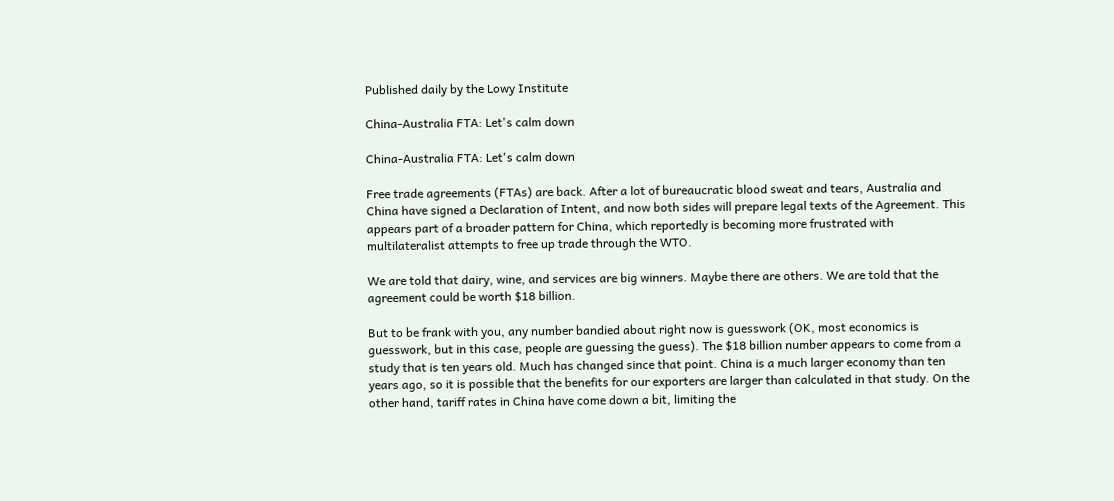Published daily by the Lowy Institute

China-Australia FTA: Let's calm down

China-Australia FTA: Let's calm down

Free trade agreements (FTAs) are back. After a lot of bureaucratic blood sweat and tears, Australia and China have signed a Declaration of Intent, and now both sides will prepare legal texts of the Agreement. This appears part of a broader pattern for China, which reportedly is becoming more frustrated with multilateralist attempts to free up trade through the WTO.

We are told that dairy, wine, and services are big winners. Maybe there are others. We are told that the agreement could be worth $18 billion.

But to be frank with you, any number bandied about right now is guesswork (OK, most economics is guesswork, but in this case, people are guessing the guess). The $18 billion number appears to come from a study that is ten years old. Much has changed since that point. China is a much larger economy than ten years ago, so it is possible that the benefits for our exporters are larger than calculated in that study. On the other hand, tariff rates in China have come down a bit, limiting the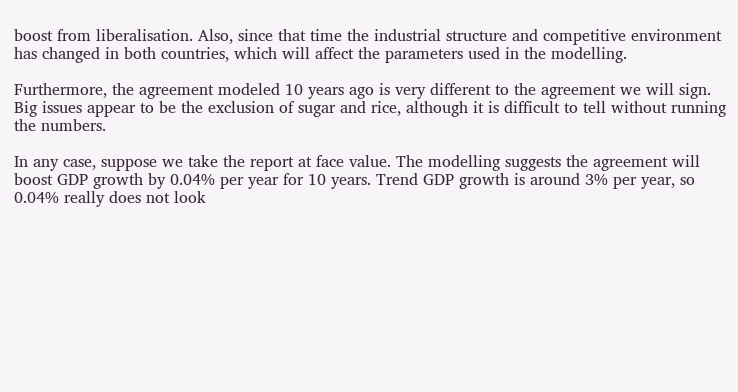boost from liberalisation. Also, since that time the industrial structure and competitive environment has changed in both countries, which will affect the parameters used in the modelling.

Furthermore, the agreement modeled 10 years ago is very different to the agreement we will sign. Big issues appear to be the exclusion of sugar and rice, although it is difficult to tell without running the numbers.

In any case, suppose we take the report at face value. The modelling suggests the agreement will boost GDP growth by 0.04% per year for 10 years. Trend GDP growth is around 3% per year, so 0.04% really does not look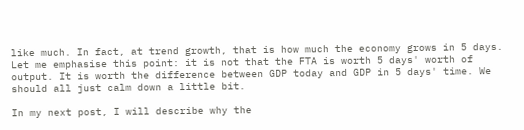like much. In fact, at trend growth, that is how much the economy grows in 5 days. Let me emphasise this point: it is not that the FTA is worth 5 days' worth of output. It is worth the difference between GDP today and GDP in 5 days' time. We should all just calm down a little bit.

In my next post, I will describe why the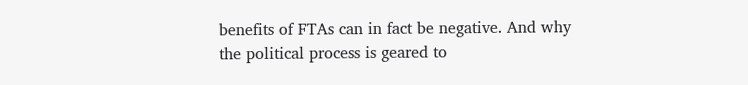benefits of FTAs can in fact be negative. And why the political process is geared to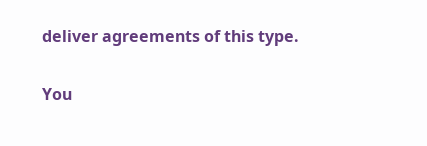deliver agreements of this type.

You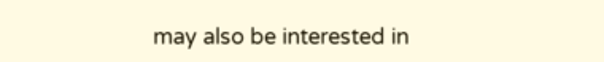may also be interested in